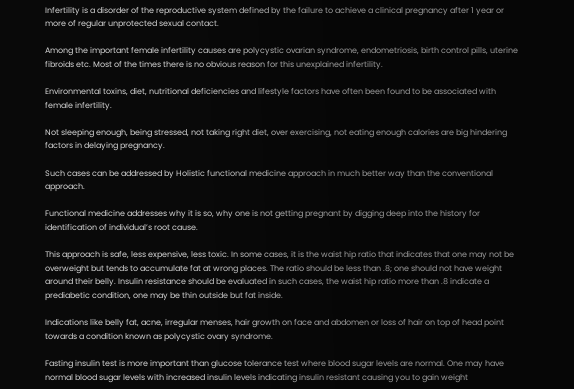Infertility is a disorder of the reproductive system defined by the failure to achieve a clinical pregnancy after 1 year or more of regular unprotected sexual contact.

Among the important female infertility causes are polycystic ovarian syndrome, endometriosis, birth control pills, uterine fibroids etc. Most of the times there is no obvious reason for this unexplained infertility.

Environmental toxins, diet, nutritional deficiencies and lifestyle factors have often been found to be associated with female infertility.

Not sleeping enough, being stressed, not taking right diet, over exercising, not eating enough calories are big hindering factors in delaying pregnancy.

Such cases can be addressed by Holistic functional medicine approach in much better way than the conventional approach.

Functional medicine addresses why it is so, why one is not getting pregnant by digging deep into the history for identification of individual’s root cause.

This approach is safe, less expensive, less toxic. In some cases, it is the waist hip ratio that indicates that one may not be overweight but tends to accumulate fat at wrong places. The ratio should be less than .8; one should not have weight around their belly. Insulin resistance should be evaluated in such cases, the waist hip ratio more than .8 indicate a prediabetic condition, one may be thin outside but fat inside.

Indications like belly fat, acne, irregular menses, hair growth on face and abdomen or loss of hair on top of head point towards a condition known as polycystic ovary syndrome.

Fasting insulin test is more important than glucose tolerance test where blood sugar levels are normal. One may have normal blood sugar levels with increased insulin levels indicating insulin resistant causing you to gain weight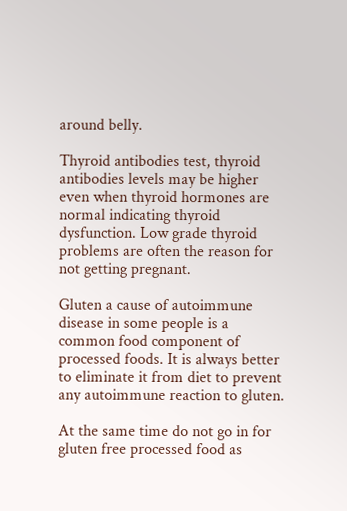around belly.

Thyroid antibodies test, thyroid antibodies levels may be higher even when thyroid hormones are normal indicating thyroid dysfunction. Low grade thyroid problems are often the reason for not getting pregnant.

Gluten a cause of autoimmune disease in some people is a common food component of processed foods. It is always better to eliminate it from diet to prevent any autoimmune reaction to gluten.

At the same time do not go in for gluten free processed food as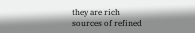they are rich sources of refined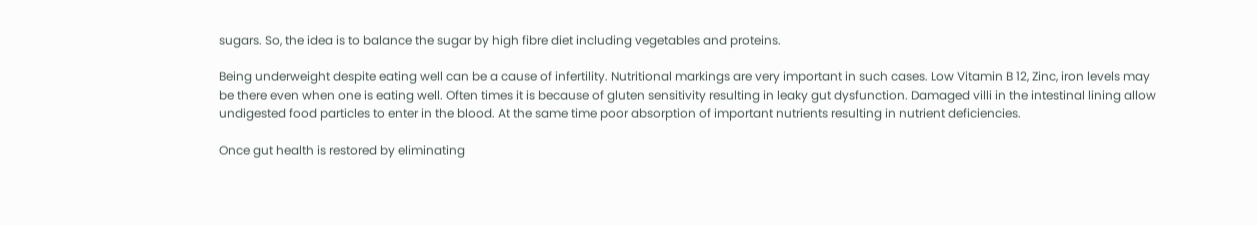sugars. So, the idea is to balance the sugar by high fibre diet including vegetables and proteins.

Being underweight despite eating well can be a cause of infertility. Nutritional markings are very important in such cases. Low Vitamin B 12, Zinc, iron levels may be there even when one is eating well. Often times it is because of gluten sensitivity resulting in leaky gut dysfunction. Damaged villi in the intestinal lining allow undigested food particles to enter in the blood. At the same time poor absorption of important nutrients resulting in nutrient deficiencies.

Once gut health is restored by eliminating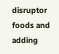disruptor foods and adding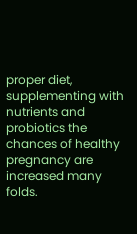proper diet, supplementing with nutrients and probiotics the chances of healthy pregnancy are increased many folds.